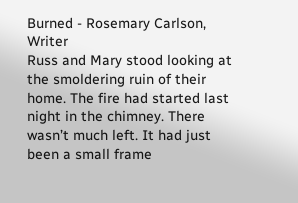Burned - Rosemary Carlson, Writer
Russ and Mary stood looking at the smoldering ruin of their home. The fire had started last night in the chimney. There wasn’t much left. It had just been a small frame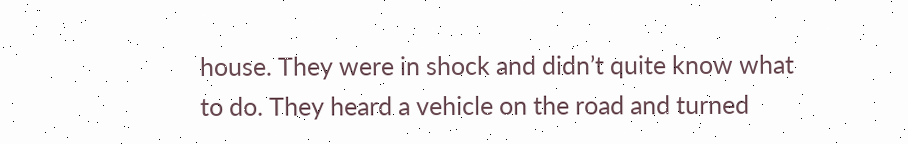house. They were in shock and didn’t quite know what to do. They heard a vehicle on the road and turned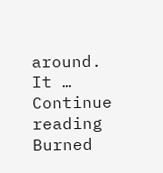around. It … Continue reading Burned